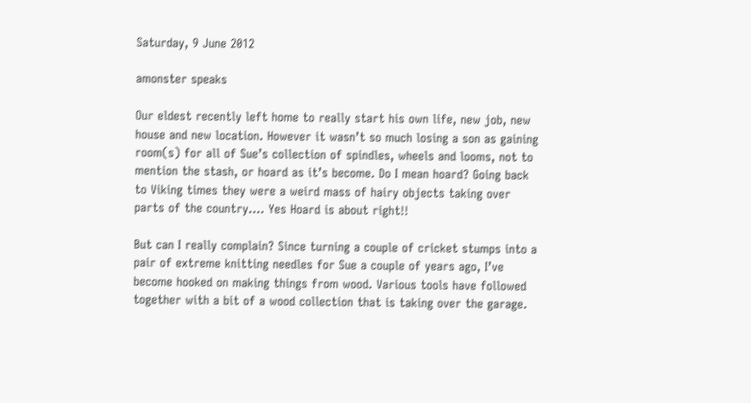Saturday, 9 June 2012

amonster speaks

Our eldest recently left home to really start his own life, new job, new house and new location. However it wasn’t so much losing a son as gaining room(s) for all of Sue’s collection of spindles, wheels and looms, not to mention the stash, or hoard as it’s become. Do I mean hoard? Going back to Viking times they were a weird mass of hairy objects taking over parts of the country…. Yes Hoard is about right!!

But can I really complain? Since turning a couple of cricket stumps into a pair of extreme knitting needles for Sue a couple of years ago, I’ve become hooked on making things from wood. Various tools have followed together with a bit of a wood collection that is taking over the garage.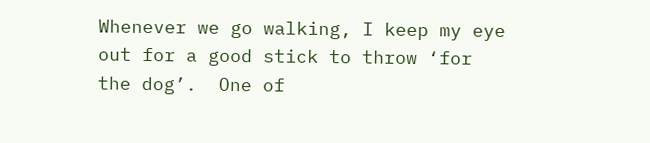Whenever we go walking, I keep my eye out for a good stick to throw ‘for the dog’.  One of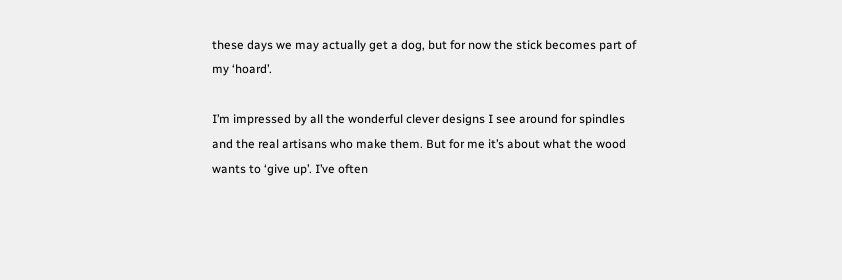these days we may actually get a dog, but for now the stick becomes part of my ‘hoard’.

I’m impressed by all the wonderful clever designs I see around for spindles and the real artisans who make them. But for me it’s about what the wood wants to ‘give up’. I’ve often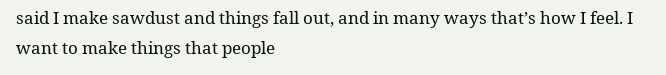said I make sawdust and things fall out, and in many ways that’s how I feel. I want to make things that people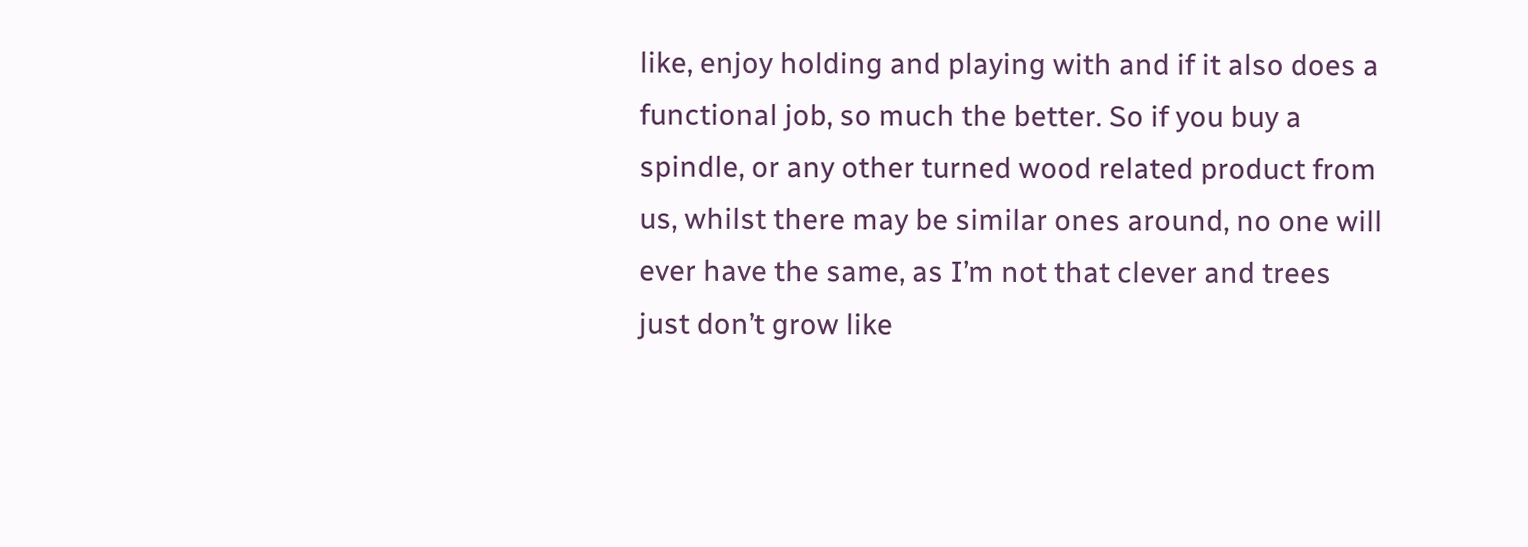like, enjoy holding and playing with and if it also does a functional job, so much the better. So if you buy a spindle, or any other turned wood related product from us, whilst there may be similar ones around, no one will ever have the same, as I’m not that clever and trees just don’t grow like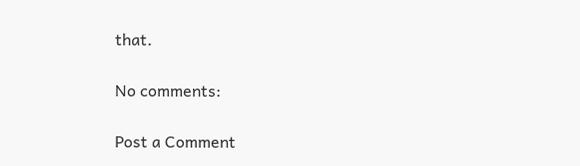that.

No comments:

Post a Comment